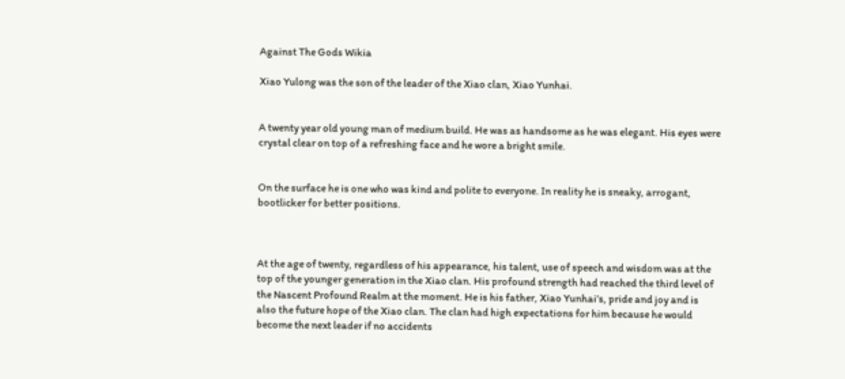Against The Gods Wikia

Xiao Yulong was the son of the leader of the Xiao clan, Xiao Yunhai.


A twenty year old young man of medium build. He was as handsome as he was elegant. His eyes were crystal clear on top of a refreshing face and he wore a bright smile.


On the surface he is one who was kind and polite to everyone. In reality he is sneaky, arrogant, bootlicker for better positions.



At the age of twenty, regardless of his appearance, his talent, use of speech and wisdom was at the top of the younger generation in the Xiao clan. His profound strength had reached the third level of the Nascent Profound Realm at the moment. He is his father, Xiao Yunhai’s, pride and joy and is also the future hope of the Xiao clan. The clan had high expectations for him because he would become the next leader if no accidents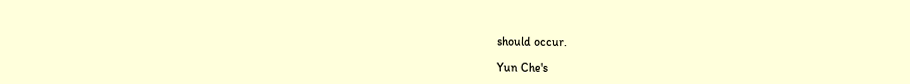should occur.

Yun Che's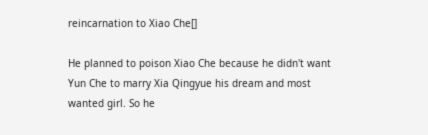reincarnation to Xiao Che[]

He planned to poison Xiao Che because he didn't want Yun Che to marry Xia Qingyue his dream and most wanted girl. So he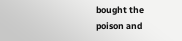bought the poison and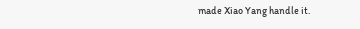made Xiao Yang handle it.